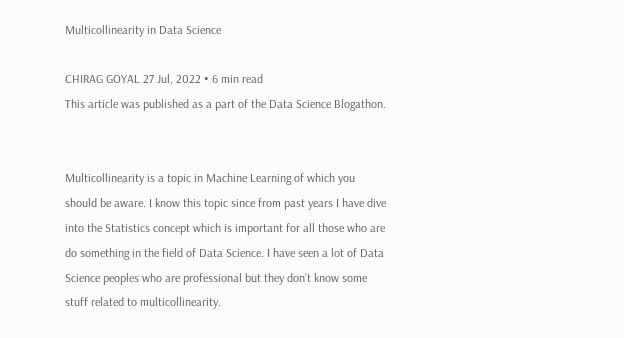Multicollinearity in Data Science

CHIRAG GOYAL 27 Jul, 2022 • 6 min read
This article was published as a part of the Data Science Blogathon.


Multicollinearity is a topic in Machine Learning of which you should be aware. I know this topic since from past years I have dive into the Statistics concept which is important for all those who are do something in the field of Data Science. I have seen a lot of Data Science peoples who are professional but they don’t know some stuff related to multicollinearity.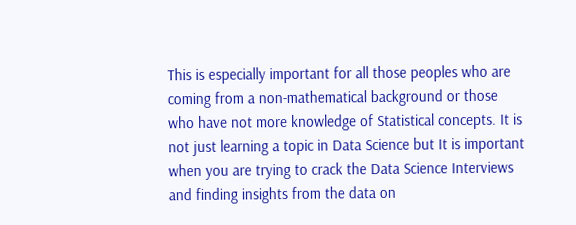This is especially important for all those peoples who are coming from a non-mathematical background or those who have not more knowledge of Statistical concepts. It is not just learning a topic in Data Science but It is important when you are trying to crack the Data Science Interviews and finding insights from the data on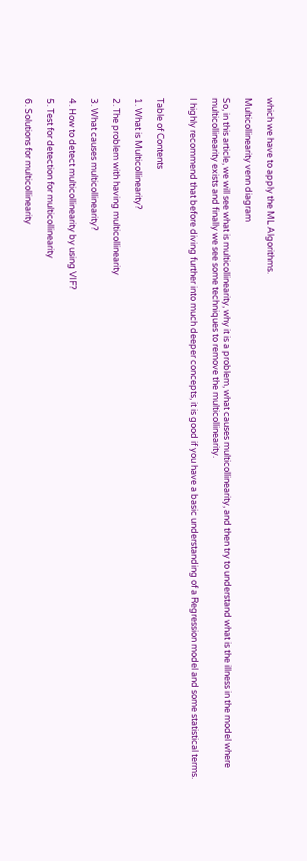which we have to apply the ML Algorithms.

Multicollinearity venn diagram

So, in this article, we will see what is multicollinearity, why it is a problem, what causes multicollinearity, and then try to understand what is the illness in the model where multicollinearity exists and finally we see some techniques to remove the multicollinearity.

I highly recommend that before diving further into much deeper concepts, it is good if you have a basic understanding of a Regression model and some statistical terms.


Table of Contents

1. What is Multicollinearity?

2. The problem with having multicollinearity

3. What causes multicollinearity?

4. How to detect multicollinearity by using VIF?

5. Test for detection for multicollinearity

6. Solutions for multicollinearity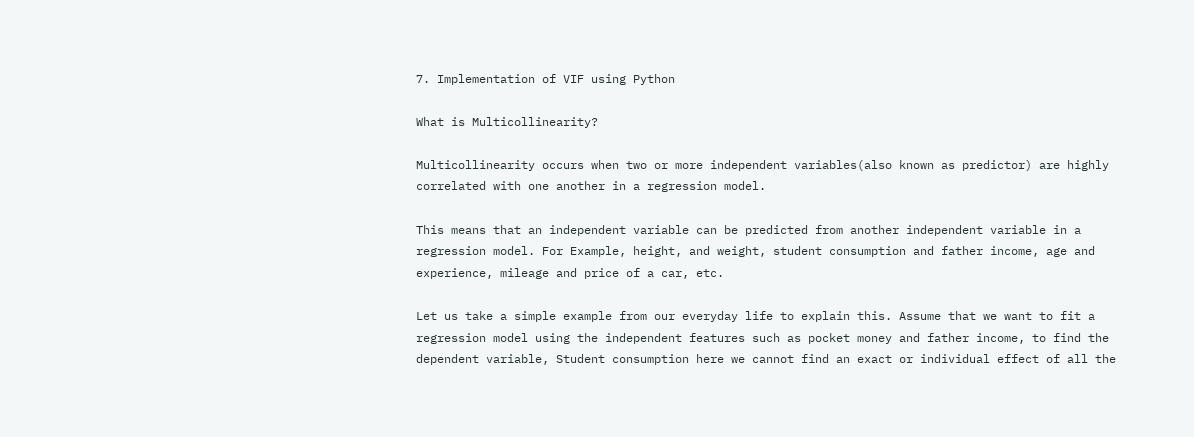7. Implementation of VIF using Python

What is Multicollinearity?

Multicollinearity occurs when two or more independent variables(also known as predictor) are highly correlated with one another in a regression model.

This means that an independent variable can be predicted from another independent variable in a regression model. For Example, height, and weight, student consumption and father income, age and experience, mileage and price of a car, etc.

Let us take a simple example from our everyday life to explain this. Assume that we want to fit a regression model using the independent features such as pocket money and father income, to find the dependent variable, Student consumption here we cannot find an exact or individual effect of all the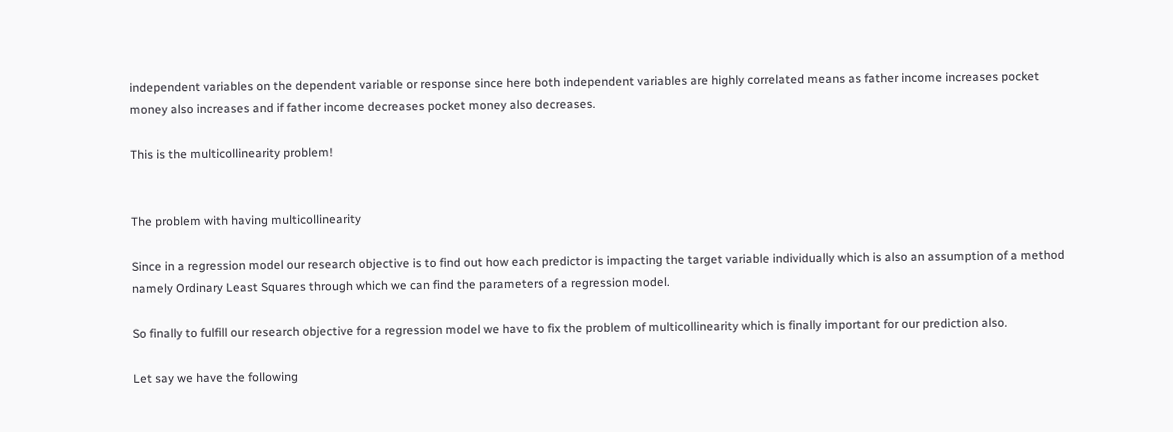independent variables on the dependent variable or response since here both independent variables are highly correlated means as father income increases pocket money also increases and if father income decreases pocket money also decreases.

This is the multicollinearity problem!


The problem with having multicollinearity

Since in a regression model our research objective is to find out how each predictor is impacting the target variable individually which is also an assumption of a method namely Ordinary Least Squares through which we can find the parameters of a regression model.

So finally to fulfill our research objective for a regression model we have to fix the problem of multicollinearity which is finally important for our prediction also.

Let say we have the following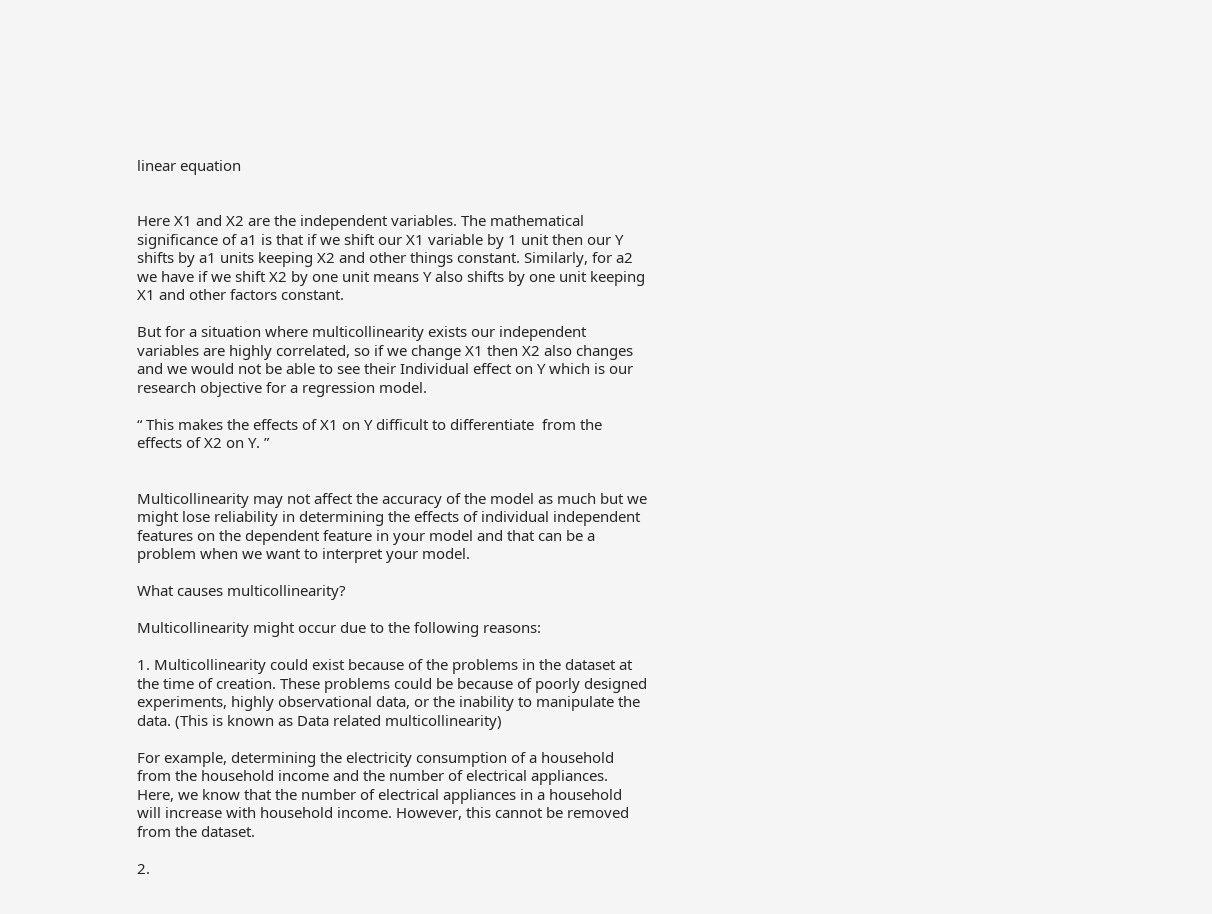linear equation


Here X1 and X2 are the independent variables. The mathematical significance of a1 is that if we shift our X1 variable by 1 unit then our Y shifts by a1 units keeping X2 and other things constant. Similarly, for a2 we have if we shift X2 by one unit means Y also shifts by one unit keeping X1 and other factors constant.

But for a situation where multicollinearity exists our independent variables are highly correlated, so if we change X1 then X2 also changes and we would not be able to see their Individual effect on Y which is our research objective for a regression model.

“ This makes the effects of X1 on Y difficult to differentiate  from the effects of X2 on Y. ”


Multicollinearity may not affect the accuracy of the model as much but we might lose reliability in determining the effects of individual independent features on the dependent feature in your model and that can be a problem when we want to interpret your model.

What causes multicollinearity?

Multicollinearity might occur due to the following reasons:

1. Multicollinearity could exist because of the problems in the dataset at the time of creation. These problems could be because of poorly designed experiments, highly observational data, or the inability to manipulate the data. (This is known as Data related multicollinearity)

For example, determining the electricity consumption of a household from the household income and the number of electrical appliances. Here, we know that the number of electrical appliances in a household will increase with household income. However, this cannot be removed from the dataset.

2.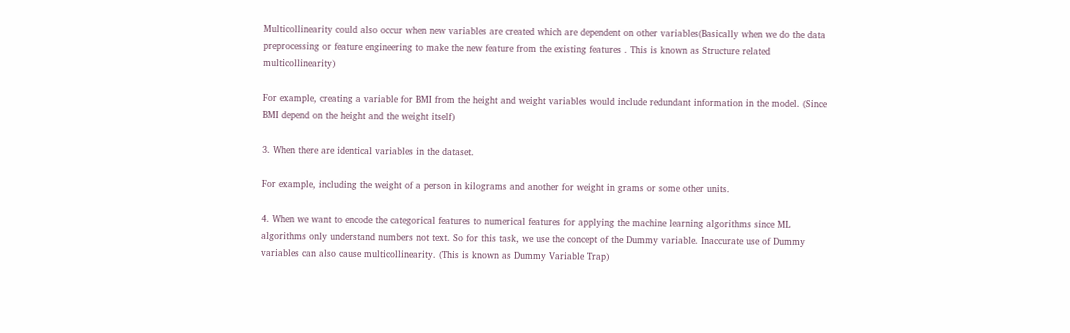Multicollinearity could also occur when new variables are created which are dependent on other variables(Basically when we do the data preprocessing or feature engineering to make the new feature from the existing features . This is known as Structure related multicollinearity)

For example, creating a variable for BMI from the height and weight variables would include redundant information in the model. (Since BMI depend on the height and the weight itself)

3. When there are identical variables in the dataset.

For example, including the weight of a person in kilograms and another for weight in grams or some other units.

4. When we want to encode the categorical features to numerical features for applying the machine learning algorithms since ML algorithms only understand numbers not text. So for this task, we use the concept of the Dummy variable. Inaccurate use of Dummy variables can also cause multicollinearity. (This is known as Dummy Variable Trap)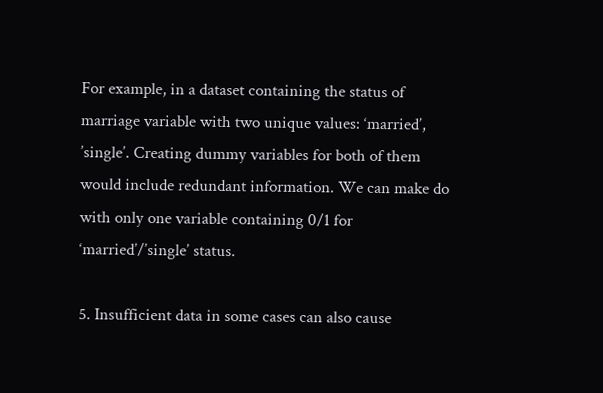For example, in a dataset containing the status of marriage variable with two unique values: ‘married’, ’single’. Creating dummy variables for both of them would include redundant information. We can make do with only one variable containing 0/1 for ‘married’/’single’ status.

5. Insufficient data in some cases can also cause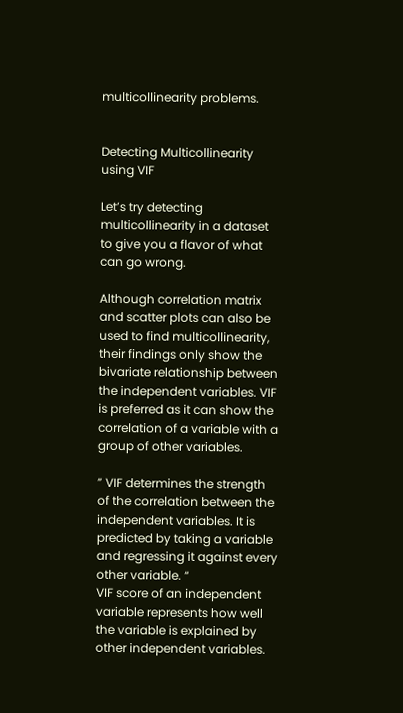multicollinearity problems.


Detecting Multicollinearity using VIF

Let’s try detecting multicollinearity in a dataset to give you a flavor of what can go wrong.

Although correlation matrix and scatter plots can also be used to find multicollinearity, their findings only show the bivariate relationship between the independent variables. VIF is preferred as it can show the correlation of a variable with a group of other variables.

” VIF determines the strength of the correlation between the independent variables. It is predicted by taking a variable and regressing it against every other variable. “
VIF score of an independent variable represents how well the variable is explained by other independent variables.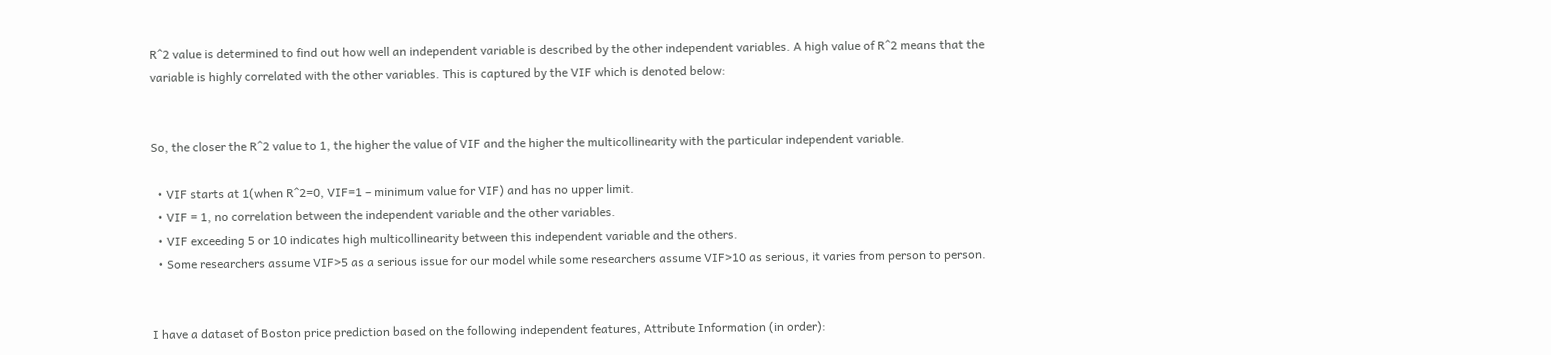R^2 value is determined to find out how well an independent variable is described by the other independent variables. A high value of R^2 means that the variable is highly correlated with the other variables. This is captured by the VIF which is denoted below:


So, the closer the R^2 value to 1, the higher the value of VIF and the higher the multicollinearity with the particular independent variable.

  • VIF starts at 1(when R^2=0, VIF=1 – minimum value for VIF) and has no upper limit.
  • VIF = 1, no correlation between the independent variable and the other variables.
  • VIF exceeding 5 or 10 indicates high multicollinearity between this independent variable and the others.
  • Some researchers assume VIF>5 as a serious issue for our model while some researchers assume VIF>10 as serious, it varies from person to person.


I have a dataset of Boston price prediction based on the following independent features, Attribute Information (in order):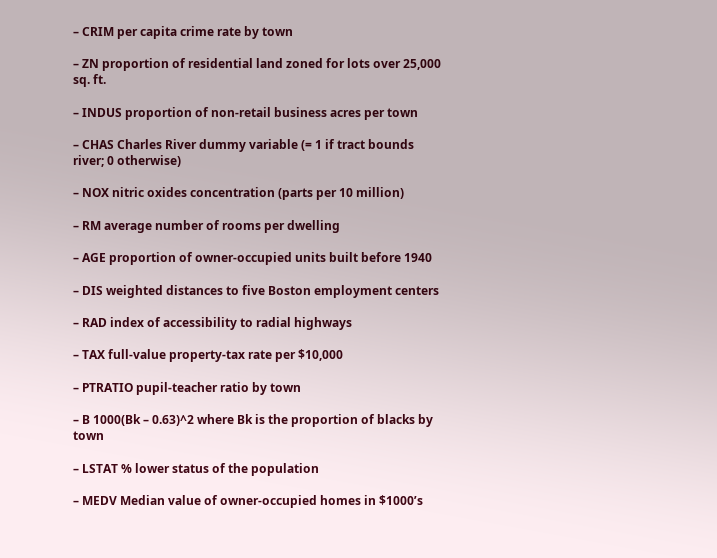– CRIM per capita crime rate by town

– ZN proportion of residential land zoned for lots over 25,000 sq. ft.

– INDUS proportion of non-retail business acres per town

– CHAS Charles River dummy variable (= 1 if tract bounds river; 0 otherwise)

– NOX nitric oxides concentration (parts per 10 million)

– RM average number of rooms per dwelling

– AGE proportion of owner-occupied units built before 1940

– DIS weighted distances to five Boston employment centers

– RAD index of accessibility to radial highways

– TAX full-value property-tax rate per $10,000

– PTRATIO pupil-teacher ratio by town

– B 1000(Bk – 0.63)^2 where Bk is the proportion of blacks by town

– LSTAT % lower status of the population

– MEDV Median value of owner-occupied homes in $1000’s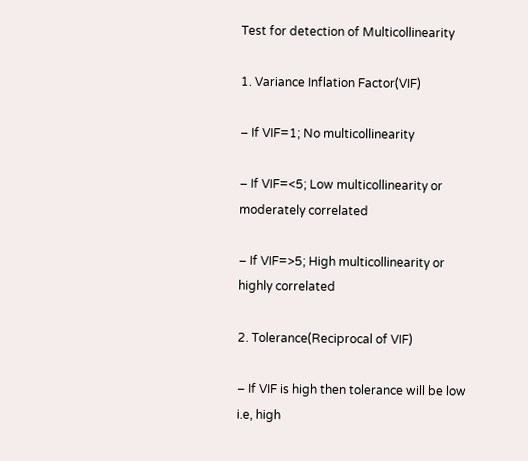Test for detection of Multicollinearity

1. Variance Inflation Factor(VIF)

– If VIF=1; No multicollinearity

– If VIF=<5; Low multicollinearity or moderately correlated

– If VIF=>5; High multicollinearity or highly correlated

2. Tolerance(Reciprocal of VIF)

– If VIF is high then tolerance will be low i.e, high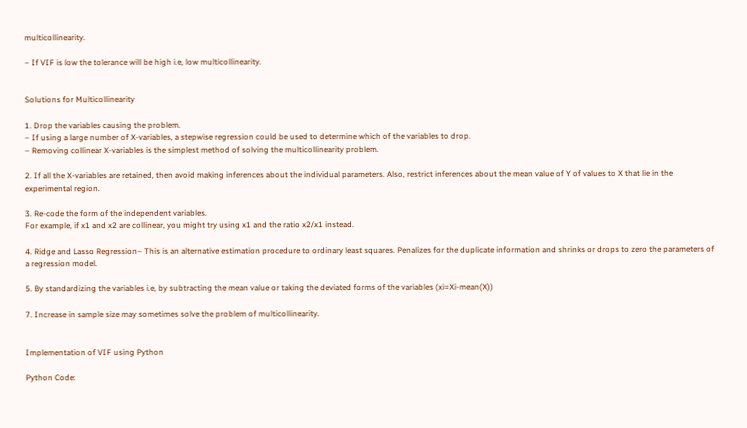multicollinearity.

– If VIF is low the tolerance will be high i.e, low multicollinearity.


Solutions for Multicollinearity

1. Drop the variables causing the problem.
– If using a large number of X-variables, a stepwise regression could be used to determine which of the variables to drop.
– Removing collinear X-variables is the simplest method of solving the multicollinearity problem.

2. If all the X-variables are retained, then avoid making inferences about the individual parameters. Also, restrict inferences about the mean value of Y of values to X that lie in the experimental region.

3. Re-code the form of the independent variables.
For example, if x1 and x2 are collinear, you might try using x1 and the ratio x2/x1 instead.

4. Ridge and Lasso Regression– This is an alternative estimation procedure to ordinary least squares. Penalizes for the duplicate information and shrinks or drops to zero the parameters of a regression model.

5. By standardizing the variables i.e, by subtracting the mean value or taking the deviated forms of the variables (xi=Xi-mean(X))

7. Increase in sample size may sometimes solve the problem of multicollinearity.


Implementation of VIF using Python

Python Code: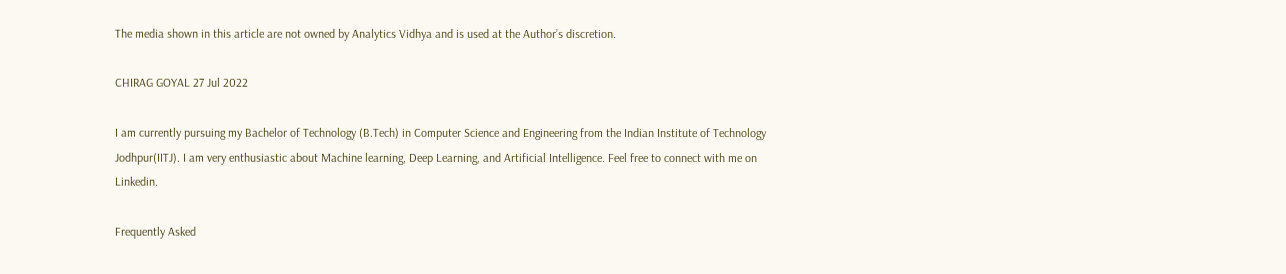The media shown in this article are not owned by Analytics Vidhya and is used at the Author’s discretion.

CHIRAG GOYAL 27 Jul 2022

I am currently pursuing my Bachelor of Technology (B.Tech) in Computer Science and Engineering from the Indian Institute of Technology Jodhpur(IITJ). I am very enthusiastic about Machine learning, Deep Learning, and Artificial Intelligence. Feel free to connect with me on Linkedin.

Frequently Asked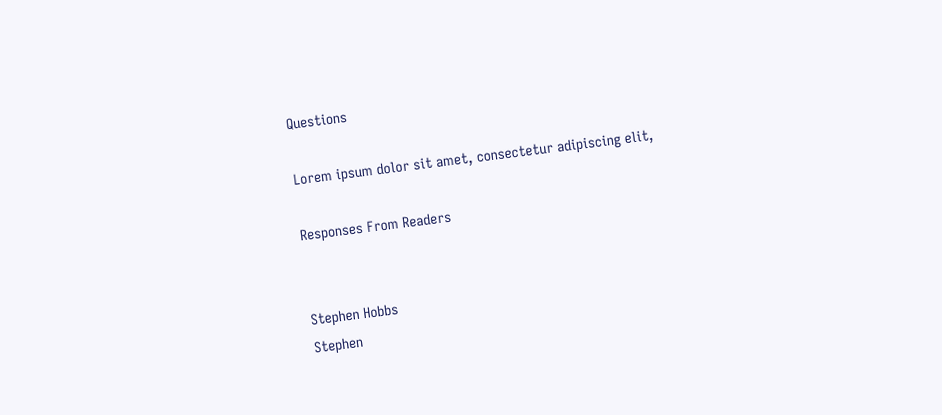Questions

Lorem ipsum dolor sit amet, consectetur adipiscing elit,

Responses From Readers


Stephen Hobbs
Stephen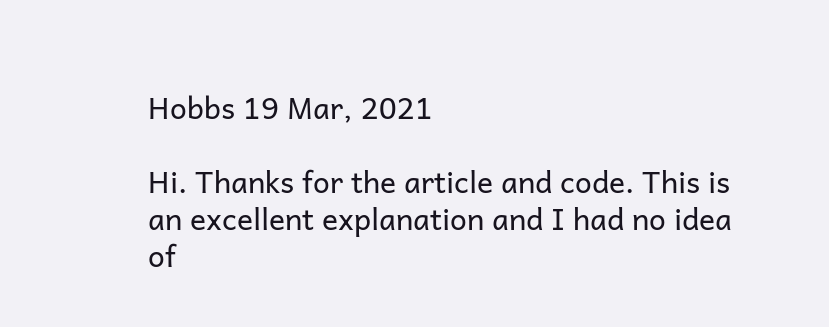Hobbs 19 Mar, 2021

Hi. Thanks for the article and code. This is an excellent explanation and I had no idea of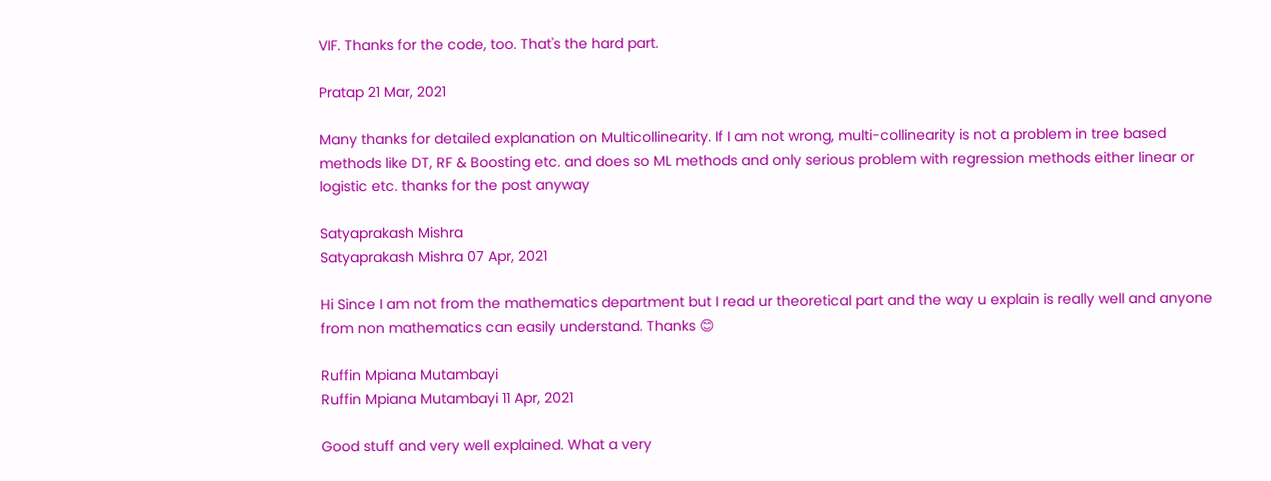VIF. Thanks for the code, too. That's the hard part.

Pratap 21 Mar, 2021

Many thanks for detailed explanation on Multicollinearity. If I am not wrong, multi-collinearity is not a problem in tree based methods like DT, RF & Boosting etc. and does so ML methods and only serious problem with regression methods either linear or logistic etc. thanks for the post anyway

Satyaprakash Mishra
Satyaprakash Mishra 07 Apr, 2021

Hi Since I am not from the mathematics department but I read ur theoretical part and the way u explain is really well and anyone from non mathematics can easily understand. Thanks 😊

Ruffin Mpiana Mutambayi
Ruffin Mpiana Mutambayi 11 Apr, 2021

Good stuff and very well explained. What a very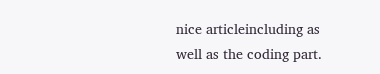nice articleincluding as well as the coding part.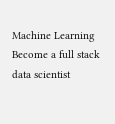Machine Learning
Become a full stack data scientist